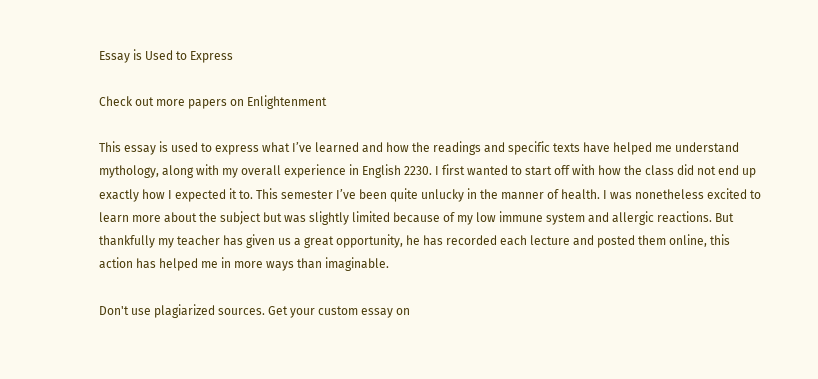Essay is Used to Express

Check out more papers on Enlightenment

This essay is used to express what I’ve learned and how the readings and specific texts have helped me understand mythology, along with my overall experience in English 2230. I first wanted to start off with how the class did not end up exactly how I expected it to. This semester I’ve been quite unlucky in the manner of health. I was nonetheless excited to learn more about the subject but was slightly limited because of my low immune system and allergic reactions. But thankfully my teacher has given us a great opportunity, he has recorded each lecture and posted them online, this action has helped me in more ways than imaginable.

Don't use plagiarized sources. Get your custom essay on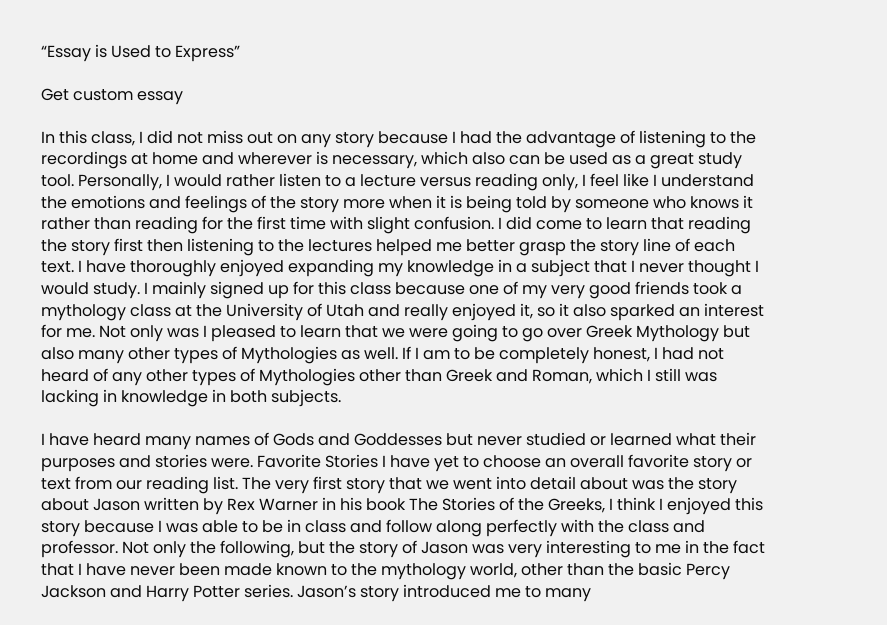“Essay is Used to Express”

Get custom essay

In this class, I did not miss out on any story because I had the advantage of listening to the recordings at home and wherever is necessary, which also can be used as a great study tool. Personally, I would rather listen to a lecture versus reading only, I feel like I understand the emotions and feelings of the story more when it is being told by someone who knows it rather than reading for the first time with slight confusion. I did come to learn that reading the story first then listening to the lectures helped me better grasp the story line of each text. I have thoroughly enjoyed expanding my knowledge in a subject that I never thought I would study. I mainly signed up for this class because one of my very good friends took a mythology class at the University of Utah and really enjoyed it, so it also sparked an interest for me. Not only was I pleased to learn that we were going to go over Greek Mythology but also many other types of Mythologies as well. If I am to be completely honest, I had not heard of any other types of Mythologies other than Greek and Roman, which I still was lacking in knowledge in both subjects.

I have heard many names of Gods and Goddesses but never studied or learned what their purposes and stories were. Favorite Stories I have yet to choose an overall favorite story or text from our reading list. The very first story that we went into detail about was the story about Jason written by Rex Warner in his book The Stories of the Greeks, I think I enjoyed this story because I was able to be in class and follow along perfectly with the class and professor. Not only the following, but the story of Jason was very interesting to me in the fact that I have never been made known to the mythology world, other than the basic Percy Jackson and Harry Potter series. Jason’s story introduced me to many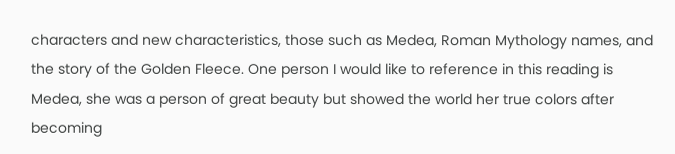characters and new characteristics, those such as Medea, Roman Mythology names, and the story of the Golden Fleece. One person I would like to reference in this reading is Medea, she was a person of great beauty but showed the world her true colors after becoming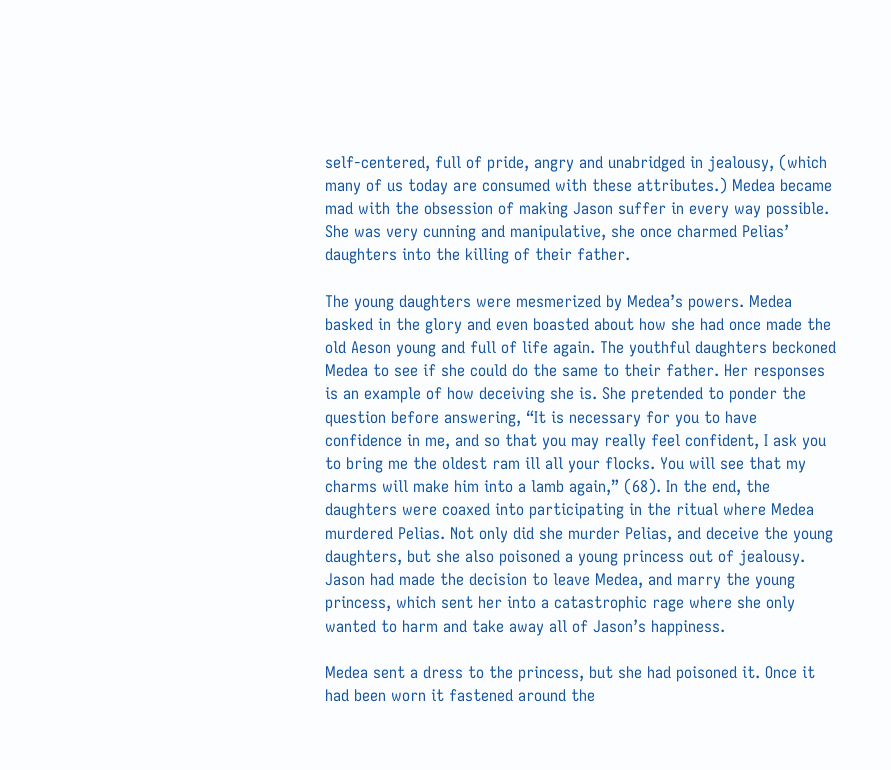self-centered, full of pride, angry and unabridged in jealousy, (which many of us today are consumed with these attributes.) Medea became mad with the obsession of making Jason suffer in every way possible. She was very cunning and manipulative, she once charmed Pelias’ daughters into the killing of their father.

The young daughters were mesmerized by Medea’s powers. Medea basked in the glory and even boasted about how she had once made the old Aeson young and full of life again. The youthful daughters beckoned Medea to see if she could do the same to their father. Her responses is an example of how deceiving she is. She pretended to ponder the question before answering, “It is necessary for you to have confidence in me, and so that you may really feel confident, I ask you to bring me the oldest ram ill all your flocks. You will see that my charms will make him into a lamb again,” (68). In the end, the daughters were coaxed into participating in the ritual where Medea murdered Pelias. Not only did she murder Pelias, and deceive the young daughters, but she also poisoned a young princess out of jealousy. Jason had made the decision to leave Medea, and marry the young princess, which sent her into a catastrophic rage where she only wanted to harm and take away all of Jason’s happiness.

Medea sent a dress to the princess, but she had poisoned it. Once it had been worn it fastened around the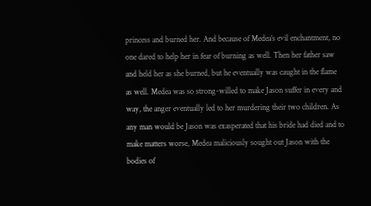princess and burned her. And because of Medea’s evil enchantment, no one dared to help her in fear of burning as well. Then her father saw and held her as she burned, but he eventually was caught in the flame as well. Medea was so strong-willed to make Jason suffer in every and way, the anger eventually led to her murdering their two children. As any man would be Jason was exasperated that his bride had died and to make matters worse, Medea maliciously sought out Jason with the bodies of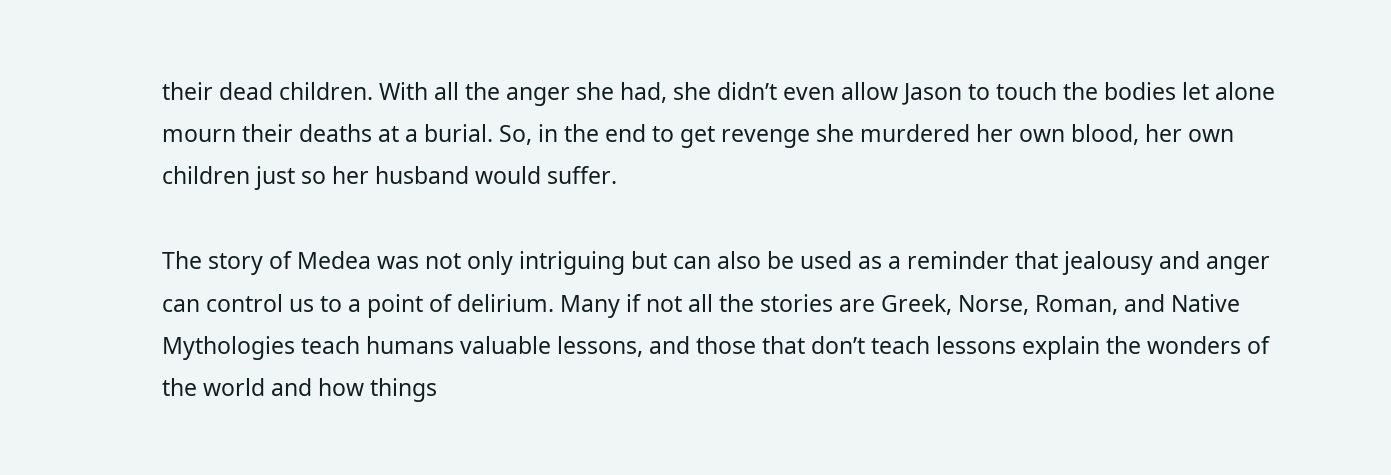their dead children. With all the anger she had, she didn’t even allow Jason to touch the bodies let alone mourn their deaths at a burial. So, in the end to get revenge she murdered her own blood, her own children just so her husband would suffer.

The story of Medea was not only intriguing but can also be used as a reminder that jealousy and anger can control us to a point of delirium. Many if not all the stories are Greek, Norse, Roman, and Native Mythologies teach humans valuable lessons, and those that don’t teach lessons explain the wonders of the world and how things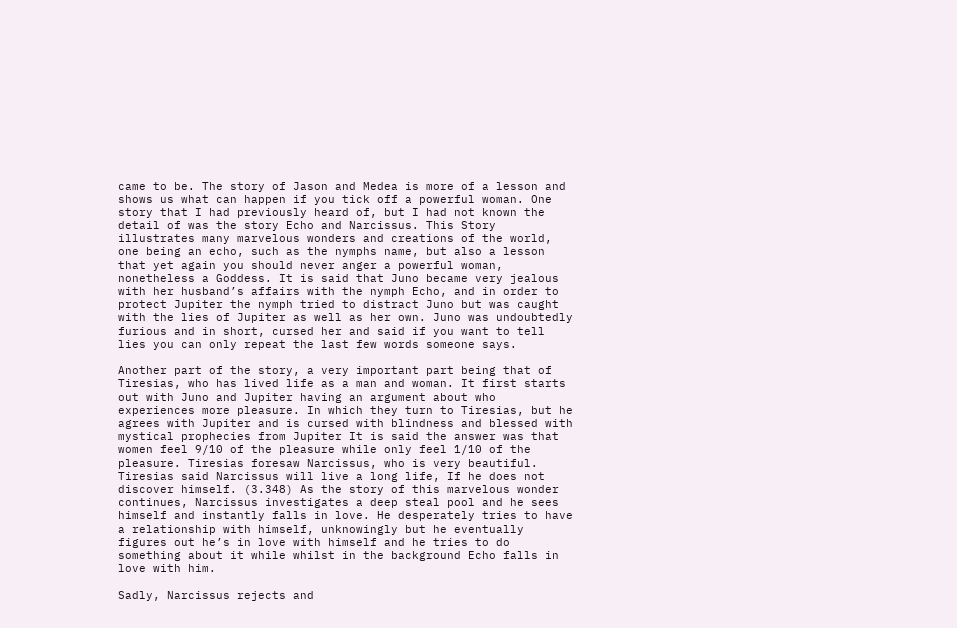came to be. The story of Jason and Medea is more of a lesson and shows us what can happen if you tick off a powerful woman. One story that I had previously heard of, but I had not known the detail of was the story Echo and Narcissus. This Story illustrates many marvelous wonders and creations of the world, one being an echo, such as the nymphs name, but also a lesson that yet again you should never anger a powerful woman, nonetheless a Goddess. It is said that Juno became very jealous with her husband’s affairs with the nymph Echo, and in order to protect Jupiter the nymph tried to distract Juno but was caught with the lies of Jupiter as well as her own. Juno was undoubtedly furious and in short, cursed her and said if you want to tell lies you can only repeat the last few words someone says.

Another part of the story, a very important part being that of Tiresias, who has lived life as a man and woman. It first starts out with Juno and Jupiter having an argument about who experiences more pleasure. In which they turn to Tiresias, but he agrees with Jupiter and is cursed with blindness and blessed with mystical prophecies from Jupiter It is said the answer was that women feel 9/10 of the pleasure while only feel 1/10 of the pleasure. Tiresias foresaw Narcissus, who is very beautiful. Tiresias said Narcissus will live a long life, If he does not discover himself. (3.348) As the story of this marvelous wonder continues, Narcissus investigates a deep steal pool and he sees himself and instantly falls in love. He desperately tries to have a relationship with himself, unknowingly but he eventually figures out he’s in love with himself and he tries to do something about it while whilst in the background Echo falls in love with him.

Sadly, Narcissus rejects and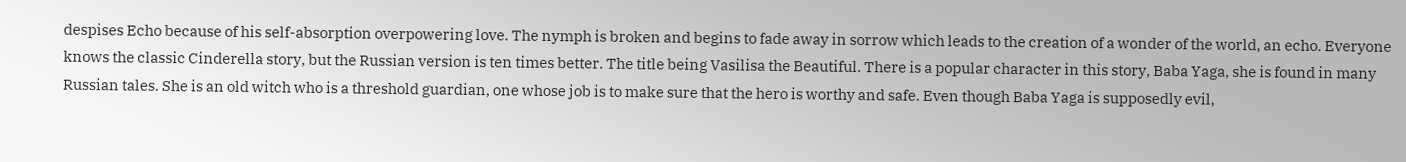despises Echo because of his self-absorption overpowering love. The nymph is broken and begins to fade away in sorrow which leads to the creation of a wonder of the world, an echo. Everyone knows the classic Cinderella story, but the Russian version is ten times better. The title being Vasilisa the Beautiful. There is a popular character in this story, Baba Yaga, she is found in many Russian tales. She is an old witch who is a threshold guardian, one whose job is to make sure that the hero is worthy and safe. Even though Baba Yaga is supposedly evil,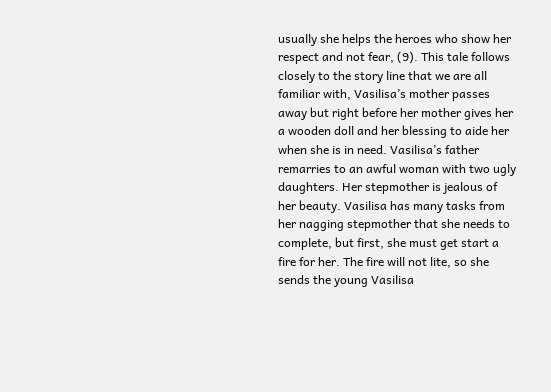usually she helps the heroes who show her respect and not fear, (9). This tale follows closely to the story line that we are all familiar with, Vasilisa’s mother passes away but right before her mother gives her a wooden doll and her blessing to aide her when she is in need. Vasilisa’s father remarries to an awful woman with two ugly daughters. Her stepmother is jealous of her beauty. Vasilisa has many tasks from her nagging stepmother that she needs to complete, but first, she must get start a fire for her. The fire will not lite, so she sends the young Vasilisa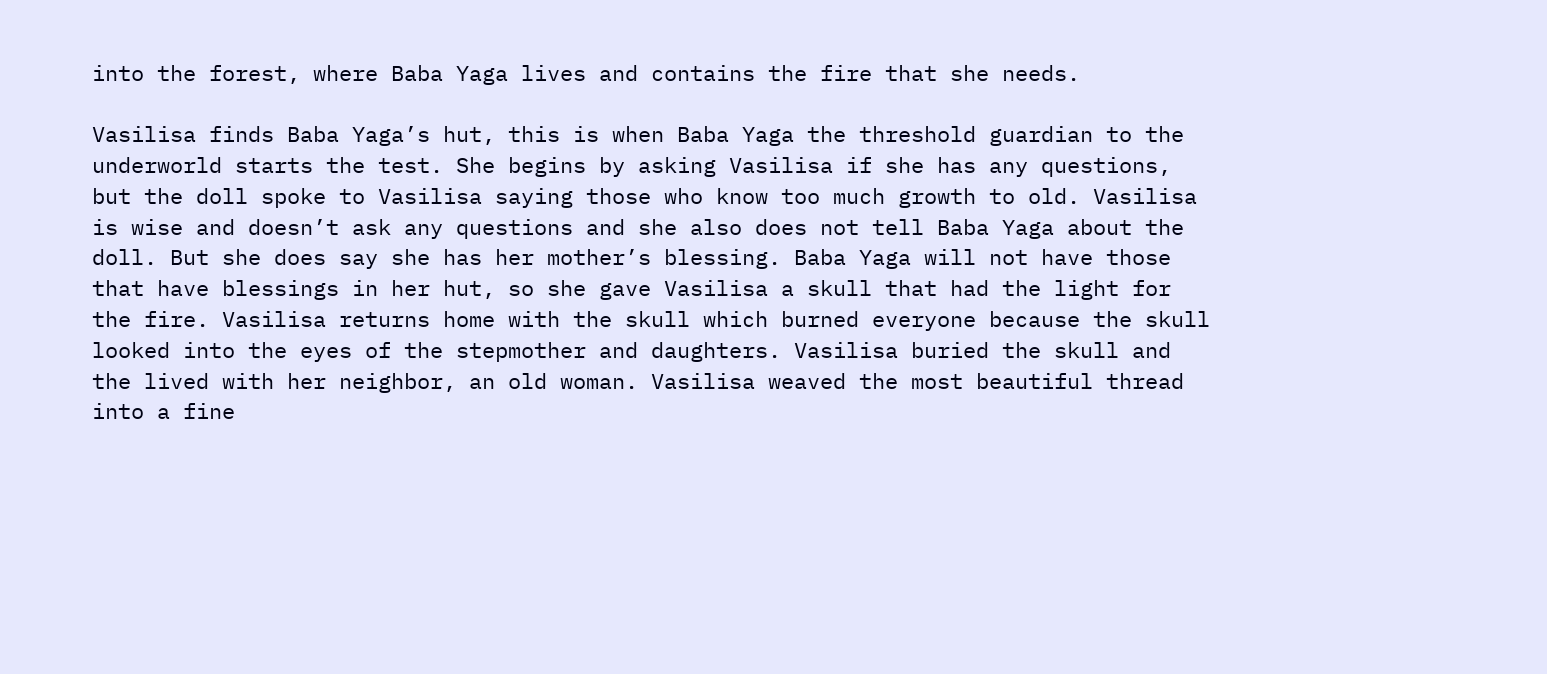into the forest, where Baba Yaga lives and contains the fire that she needs.

Vasilisa finds Baba Yaga’s hut, this is when Baba Yaga the threshold guardian to the underworld starts the test. She begins by asking Vasilisa if she has any questions, but the doll spoke to Vasilisa saying those who know too much growth to old. Vasilisa is wise and doesn’t ask any questions and she also does not tell Baba Yaga about the doll. But she does say she has her mother’s blessing. Baba Yaga will not have those that have blessings in her hut, so she gave Vasilisa a skull that had the light for the fire. Vasilisa returns home with the skull which burned everyone because the skull looked into the eyes of the stepmother and daughters. Vasilisa buried the skull and the lived with her neighbor, an old woman. Vasilisa weaved the most beautiful thread into a fine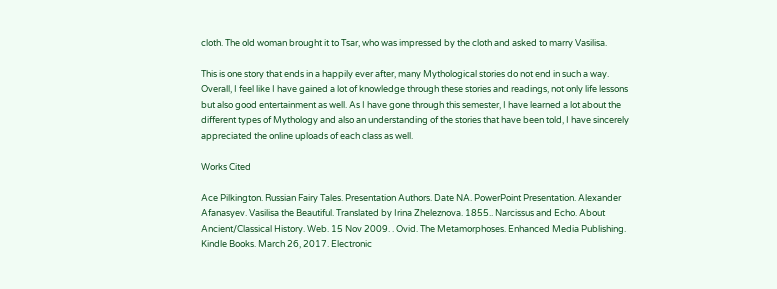cloth. The old woman brought it to Tsar, who was impressed by the cloth and asked to marry Vasilisa.

This is one story that ends in a happily ever after, many Mythological stories do not end in such a way. Overall, I feel like I have gained a lot of knowledge through these stories and readings, not only life lessons but also good entertainment as well. As I have gone through this semester, I have learned a lot about the different types of Mythology and also an understanding of the stories that have been told, I have sincerely appreciated the online uploads of each class as well.

Works Cited

Ace Pilkington. Russian Fairy Tales. Presentation Authors. Date NA. PowerPoint Presentation. Alexander Afanasyev. Vasilisa the Beautiful. Translated by Irina Zheleznova. 1855.. Narcissus and Echo. About Ancient/Classical History. Web. 15 Nov 2009. . Ovid. The Metamorphoses. Enhanced Media Publishing. Kindle Books. March 26, 2017. Electronic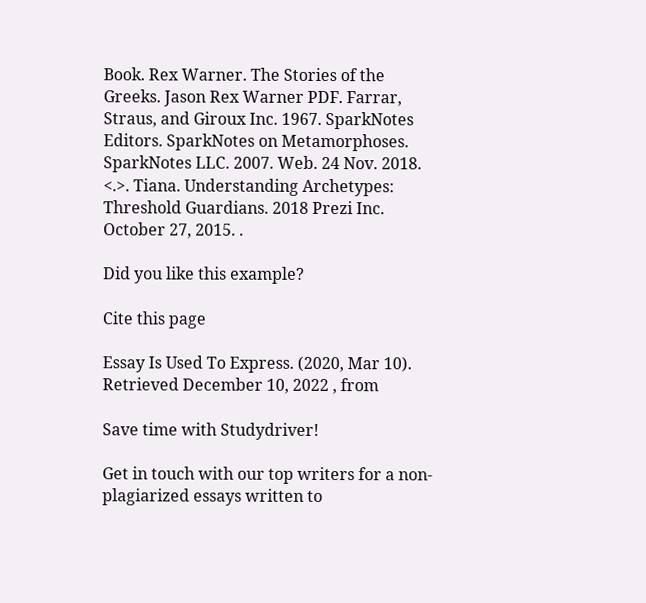Book. Rex Warner. The Stories of the Greeks. Jason Rex Warner PDF. Farrar, Straus, and Giroux Inc. 1967. SparkNotes Editors. SparkNotes on Metamorphoses. SparkNotes LLC. 2007. Web. 24 Nov. 2018. <.>. Tiana. Understanding Archetypes: Threshold Guardians. 2018 Prezi Inc. October 27, 2015. .

Did you like this example?

Cite this page

Essay Is Used To Express. (2020, Mar 10). Retrieved December 10, 2022 , from

Save time with Studydriver!

Get in touch with our top writers for a non-plagiarized essays written to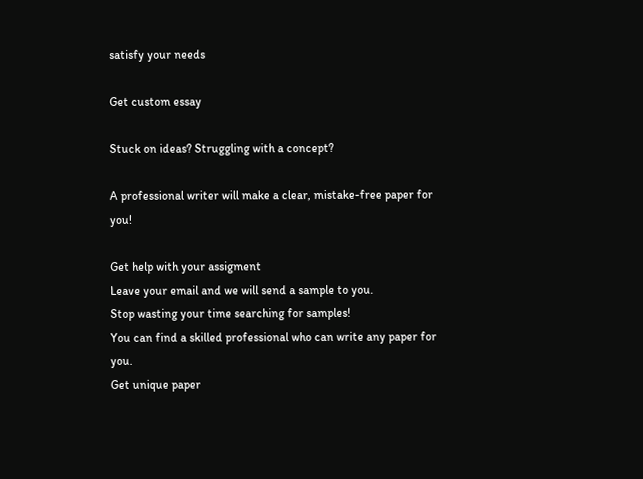satisfy your needs

Get custom essay

Stuck on ideas? Struggling with a concept?

A professional writer will make a clear, mistake-free paper for you!

Get help with your assigment
Leave your email and we will send a sample to you.
Stop wasting your time searching for samples!
You can find a skilled professional who can write any paper for you.
Get unique paper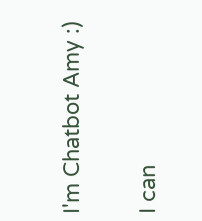I'm Chatbot Amy :)

I can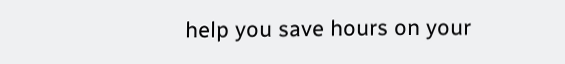help you save hours on your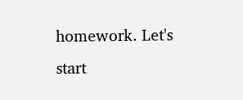homework. Let's start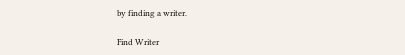by finding a writer.

Find Writer